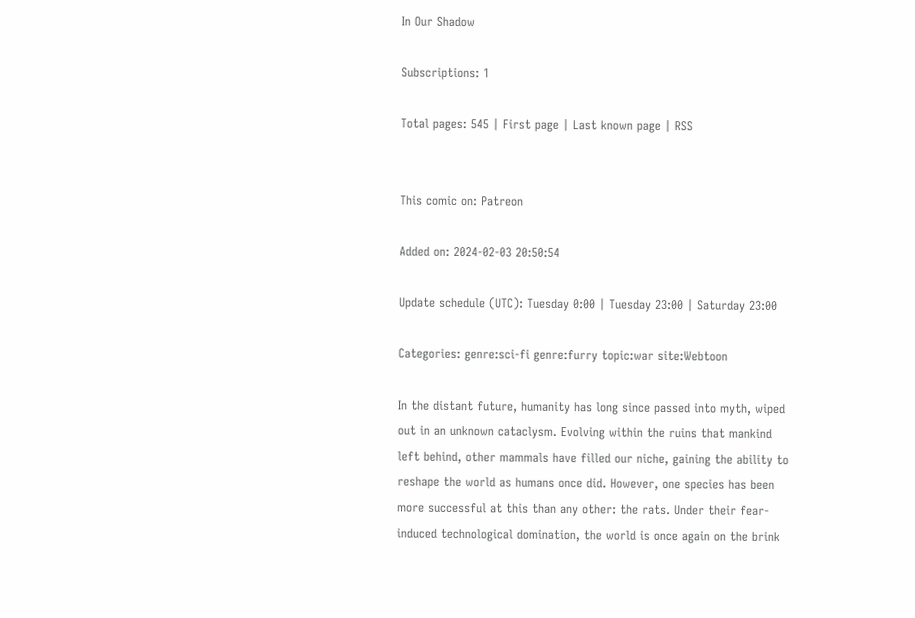In Our Shadow

Subscriptions: 1

Total pages: 545 | First page | Last known page | RSS


This comic on: Patreon

Added on: 2024-02-03 20:50:54

Update schedule (UTC): Tuesday 0:00 | Tuesday 23:00 | Saturday 23:00

Categories: genre:sci-fi genre:furry topic:war site:Webtoon

In the distant future, humanity has long since passed into myth, wiped out in an unknown cataclysm. Evolving within the ruins that mankind left behind, other mammals have filled our niche, gaining the ability to reshape the world as humans once did. However, one species has been more successful at this than any other: the rats. Under their fear-induced technological domination, the world is once again on the brink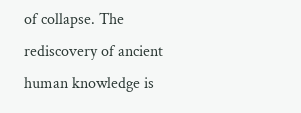of collapse. The rediscovery of ancient human knowledge is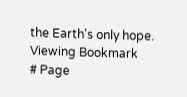the Earth's only hope.
Viewing Bookmark
# Page